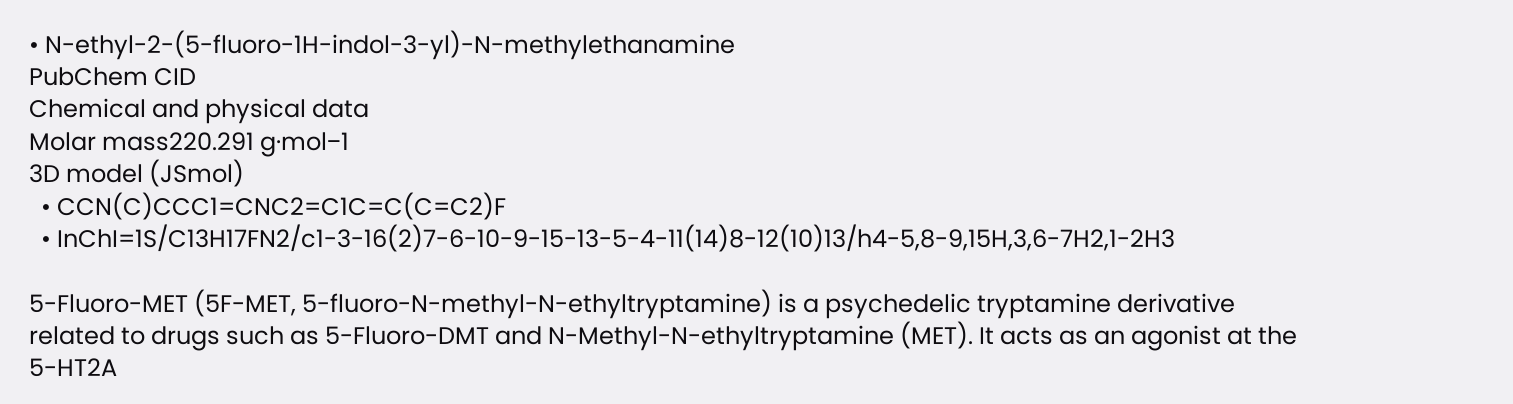• N-ethyl-2-(5-fluoro-1H-indol-3-yl)-N-methylethanamine
PubChem CID
Chemical and physical data
Molar mass220.291 g·mol−1
3D model (JSmol)
  • CCN(C)CCC1=CNC2=C1C=C(C=C2)F
  • InChI=1S/C13H17FN2/c1-3-16(2)7-6-10-9-15-13-5-4-11(14)8-12(10)13/h4-5,8-9,15H,3,6-7H2,1-2H3

5-Fluoro-MET (5F-MET, 5-fluoro-N-methyl-N-ethyltryptamine) is a psychedelic tryptamine derivative related to drugs such as 5-Fluoro-DMT and N-Methyl-N-ethyltryptamine (MET). It acts as an agonist at the 5-HT2A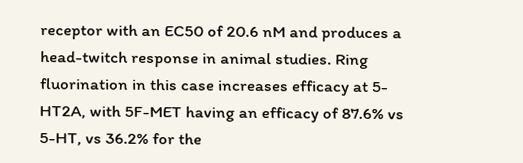receptor with an EC50 of 20.6 nM and produces a head-twitch response in animal studies. Ring fluorination in this case increases efficacy at 5-HT2A, with 5F-MET having an efficacy of 87.6% vs 5-HT, vs 36.2% for the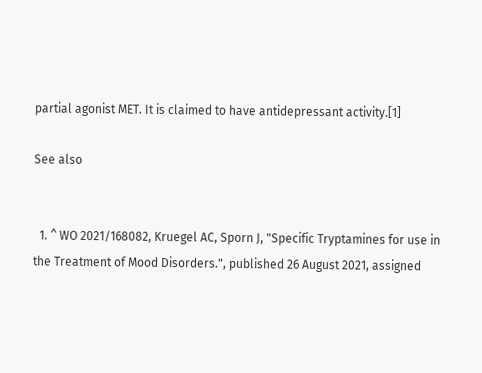partial agonist MET. It is claimed to have antidepressant activity.[1]

See also


  1. ^ WO 2021/168082, Kruegel AC, Sporn J, "Specific Tryptamines for use in the Treatment of Mood Disorders.", published 26 August 2021, assigned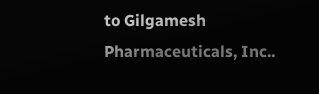to Gilgamesh Pharmaceuticals, Inc..